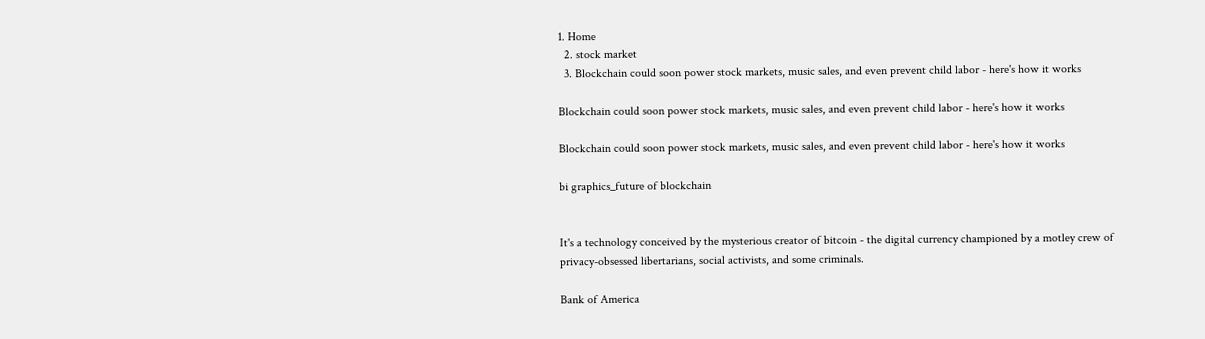1. Home
  2. stock market
  3. Blockchain could soon power stock markets, music sales, and even prevent child labor - here's how it works

Blockchain could soon power stock markets, music sales, and even prevent child labor - here's how it works

Blockchain could soon power stock markets, music sales, and even prevent child labor - here's how it works

bi graphics_future of blockchain


It's a technology conceived by the mysterious creator of bitcoin - the digital currency championed by a motley crew of privacy-obsessed libertarians, social activists, and some criminals.

Bank of America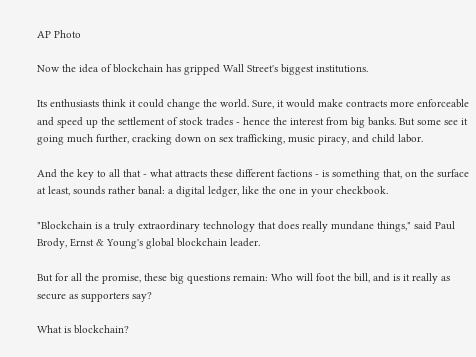AP Photo

Now the idea of blockchain has gripped Wall Street's biggest institutions.

Its enthusiasts think it could change the world. Sure, it would make contracts more enforceable and speed up the settlement of stock trades - hence the interest from big banks. But some see it going much further, cracking down on sex trafficking, music piracy, and child labor.

And the key to all that - what attracts these different factions - is something that, on the surface at least, sounds rather banal: a digital ledger, like the one in your checkbook.

"Blockchain is a truly extraordinary technology that does really mundane things," said Paul Brody, Ernst & Young's global blockchain leader.

But for all the promise, these big questions remain: Who will foot the bill, and is it really as secure as supporters say?

What is blockchain?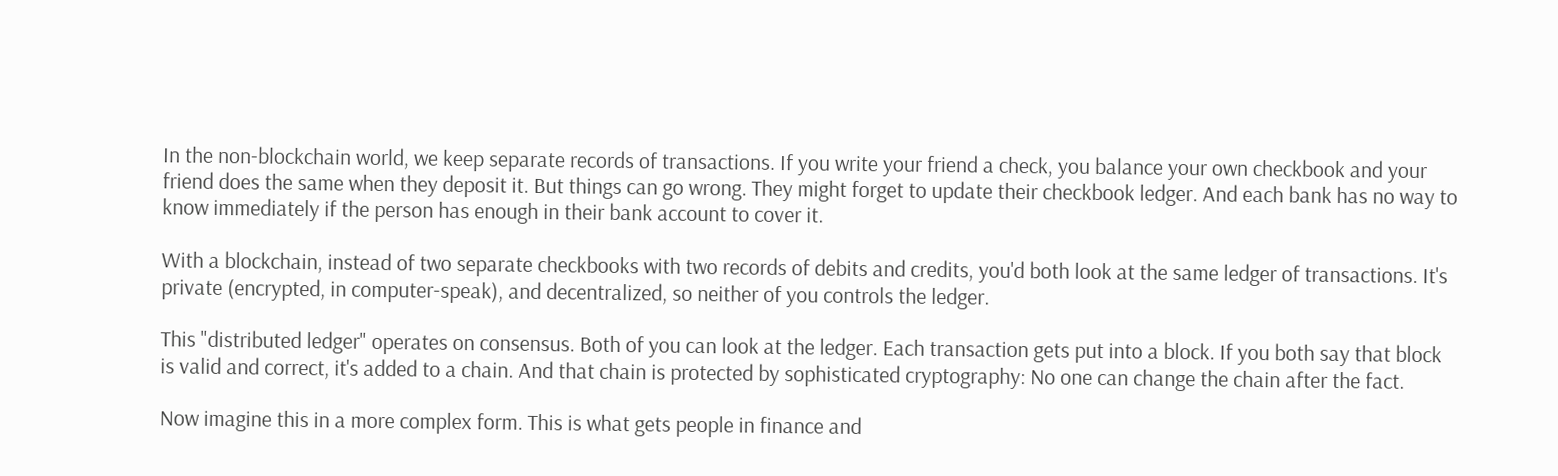In the non-blockchain world, we keep separate records of transactions. If you write your friend a check, you balance your own checkbook and your friend does the same when they deposit it. But things can go wrong. They might forget to update their checkbook ledger. And each bank has no way to know immediately if the person has enough in their bank account to cover it.

With a blockchain, instead of two separate checkbooks with two records of debits and credits, you'd both look at the same ledger of transactions. It's private (encrypted, in computer-speak), and decentralized, so neither of you controls the ledger.

This "distributed ledger" operates on consensus. Both of you can look at the ledger. Each transaction gets put into a block. If you both say that block is valid and correct, it's added to a chain. And that chain is protected by sophisticated cryptography: No one can change the chain after the fact.

Now imagine this in a more complex form. This is what gets people in finance and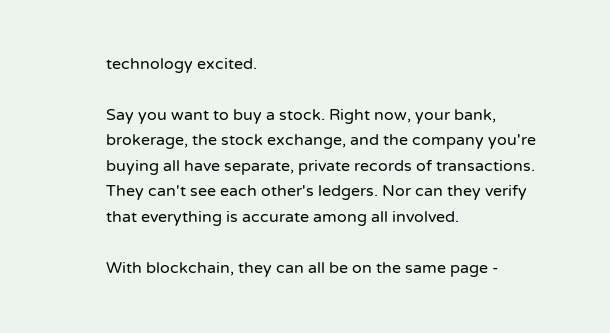technology excited.

Say you want to buy a stock. Right now, your bank, brokerage, the stock exchange, and the company you're buying all have separate, private records of transactions. They can't see each other's ledgers. Nor can they verify that everything is accurate among all involved.

With blockchain, they can all be on the same page -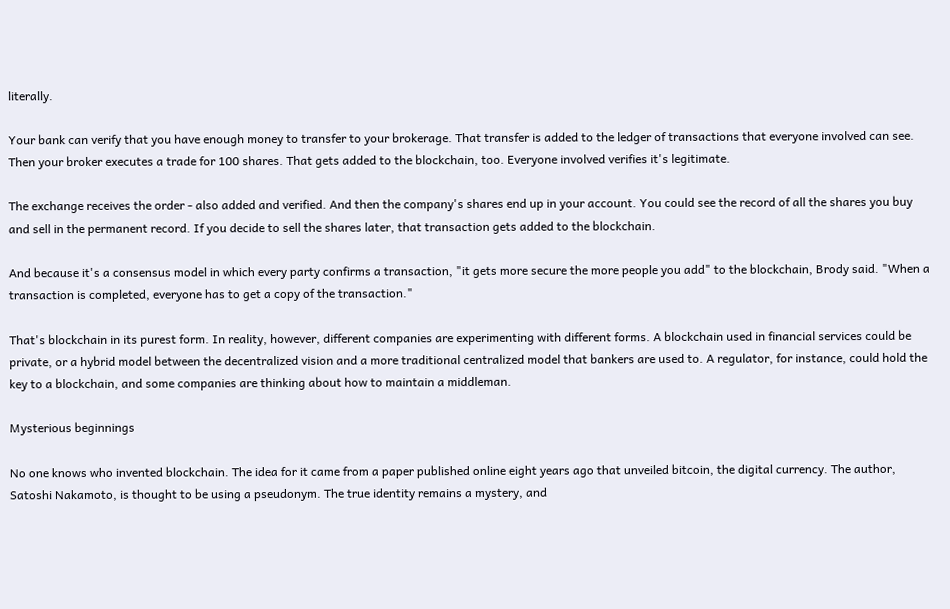literally.

Your bank can verify that you have enough money to transfer to your brokerage. That transfer is added to the ledger of transactions that everyone involved can see. Then your broker executes a trade for 100 shares. That gets added to the blockchain, too. Everyone involved verifies it's legitimate.

The exchange receives the order - also added and verified. And then the company's shares end up in your account. You could see the record of all the shares you buy and sell in the permanent record. If you decide to sell the shares later, that transaction gets added to the blockchain.

And because it's a consensus model in which every party confirms a transaction, "it gets more secure the more people you add" to the blockchain, Brody said. "When a transaction is completed, everyone has to get a copy of the transaction."

That's blockchain in its purest form. In reality, however, different companies are experimenting with different forms. A blockchain used in financial services could be private, or a hybrid model between the decentralized vision and a more traditional centralized model that bankers are used to. A regulator, for instance, could hold the key to a blockchain, and some companies are thinking about how to maintain a middleman.

Mysterious beginnings

No one knows who invented blockchain. The idea for it came from a paper published online eight years ago that unveiled bitcoin, the digital currency. The author, Satoshi Nakamoto, is thought to be using a pseudonym. The true identity remains a mystery, and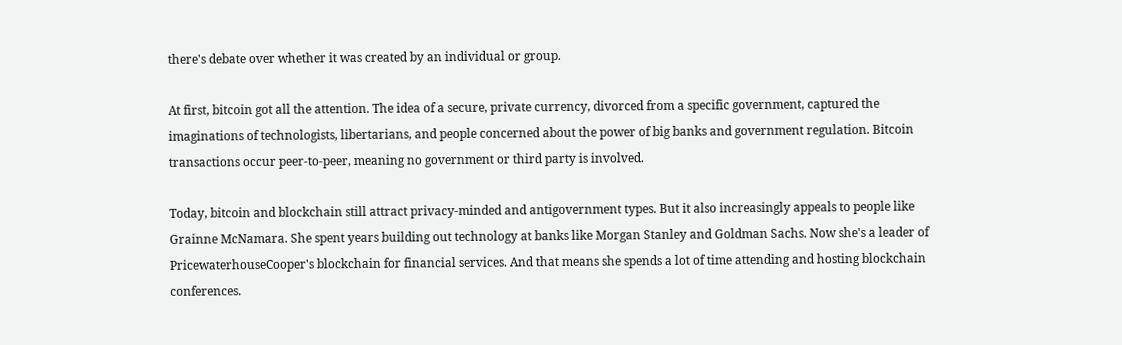there's debate over whether it was created by an individual or group.

At first, bitcoin got all the attention. The idea of a secure, private currency, divorced from a specific government, captured the imaginations of technologists, libertarians, and people concerned about the power of big banks and government regulation. Bitcoin transactions occur peer-to-peer, meaning no government or third party is involved.

Today, bitcoin and blockchain still attract privacy-minded and antigovernment types. But it also increasingly appeals to people like Grainne McNamara. She spent years building out technology at banks like Morgan Stanley and Goldman Sachs. Now she's a leader of PricewaterhouseCooper's blockchain for financial services. And that means she spends a lot of time attending and hosting blockchain conferences.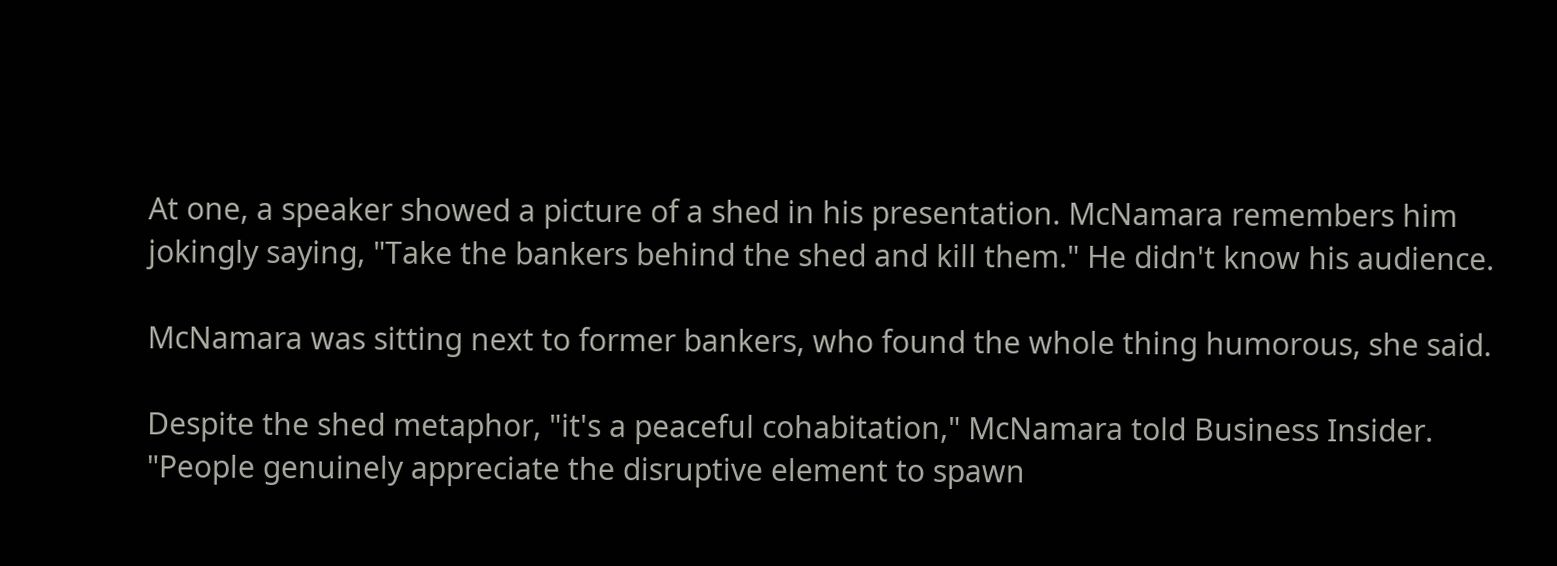At one, a speaker showed a picture of a shed in his presentation. McNamara remembers him jokingly saying, "Take the bankers behind the shed and kill them." He didn't know his audience.

McNamara was sitting next to former bankers, who found the whole thing humorous, she said.

Despite the shed metaphor, "it's a peaceful cohabitation," McNamara told Business Insider. "People genuinely appreciate the disruptive element to spawn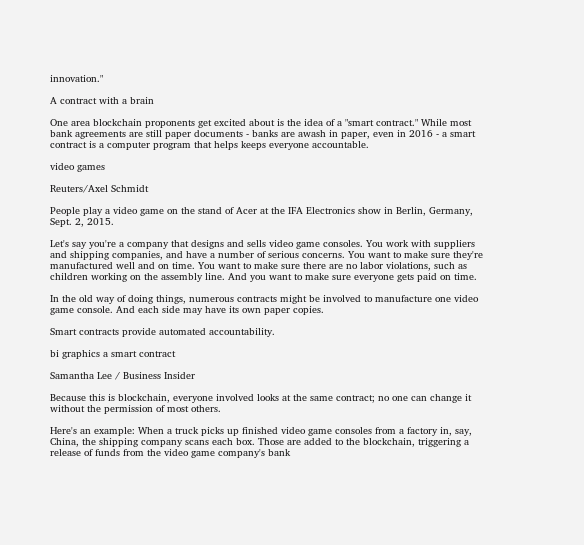innovation."

A contract with a brain

One area blockchain proponents get excited about is the idea of a "smart contract." While most bank agreements are still paper documents - banks are awash in paper, even in 2016 - a smart contract is a computer program that helps keeps everyone accountable.

video games

Reuters/Axel Schmidt

People play a video game on the stand of Acer at the IFA Electronics show in Berlin, Germany, Sept. 2, 2015.

Let's say you're a company that designs and sells video game consoles. You work with suppliers and shipping companies, and have a number of serious concerns. You want to make sure they're manufactured well and on time. You want to make sure there are no labor violations, such as children working on the assembly line. And you want to make sure everyone gets paid on time.

In the old way of doing things, numerous contracts might be involved to manufacture one video game console. And each side may have its own paper copies.

Smart contracts provide automated accountability.

bi graphics a smart contract

Samantha Lee / Business Insider

Because this is blockchain, everyone involved looks at the same contract; no one can change it without the permission of most others.

Here's an example: When a truck picks up finished video game consoles from a factory in, say, China, the shipping company scans each box. Those are added to the blockchain, triggering a release of funds from the video game company's bank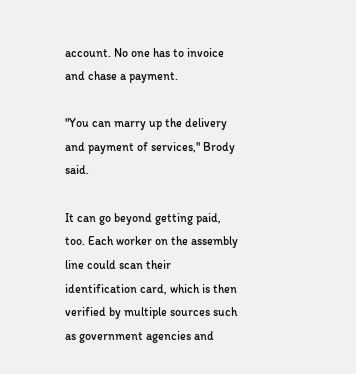account. No one has to invoice and chase a payment.

"You can marry up the delivery and payment of services," Brody said.

It can go beyond getting paid, too. Each worker on the assembly line could scan their identification card, which is then verified by multiple sources such as government agencies and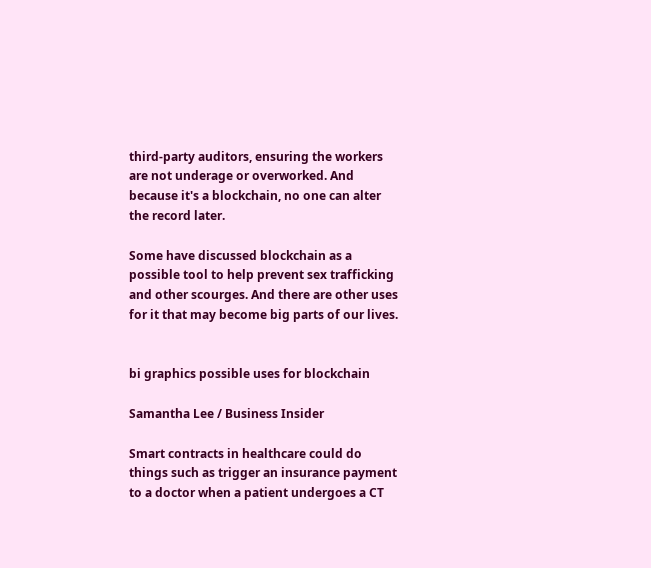third-party auditors, ensuring the workers are not underage or overworked. And because it's a blockchain, no one can alter the record later.

Some have discussed blockchain as a possible tool to help prevent sex trafficking and other scourges. And there are other uses for it that may become big parts of our lives.


bi graphics possible uses for blockchain

Samantha Lee / Business Insider

Smart contracts in healthcare could do things such as trigger an insurance payment to a doctor when a patient undergoes a CT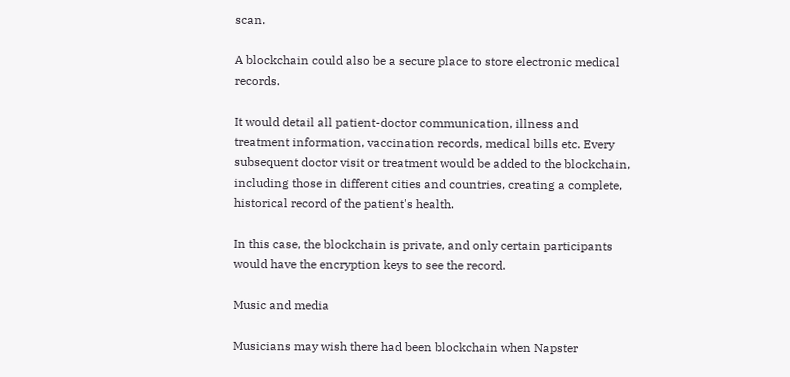scan.

A blockchain could also be a secure place to store electronic medical records.

It would detail all patient-doctor communication, illness and treatment information, vaccination records, medical bills etc. Every subsequent doctor visit or treatment would be added to the blockchain, including those in different cities and countries, creating a complete, historical record of the patient's health.

In this case, the blockchain is private, and only certain participants would have the encryption keys to see the record.

Music and media

Musicians may wish there had been blockchain when Napster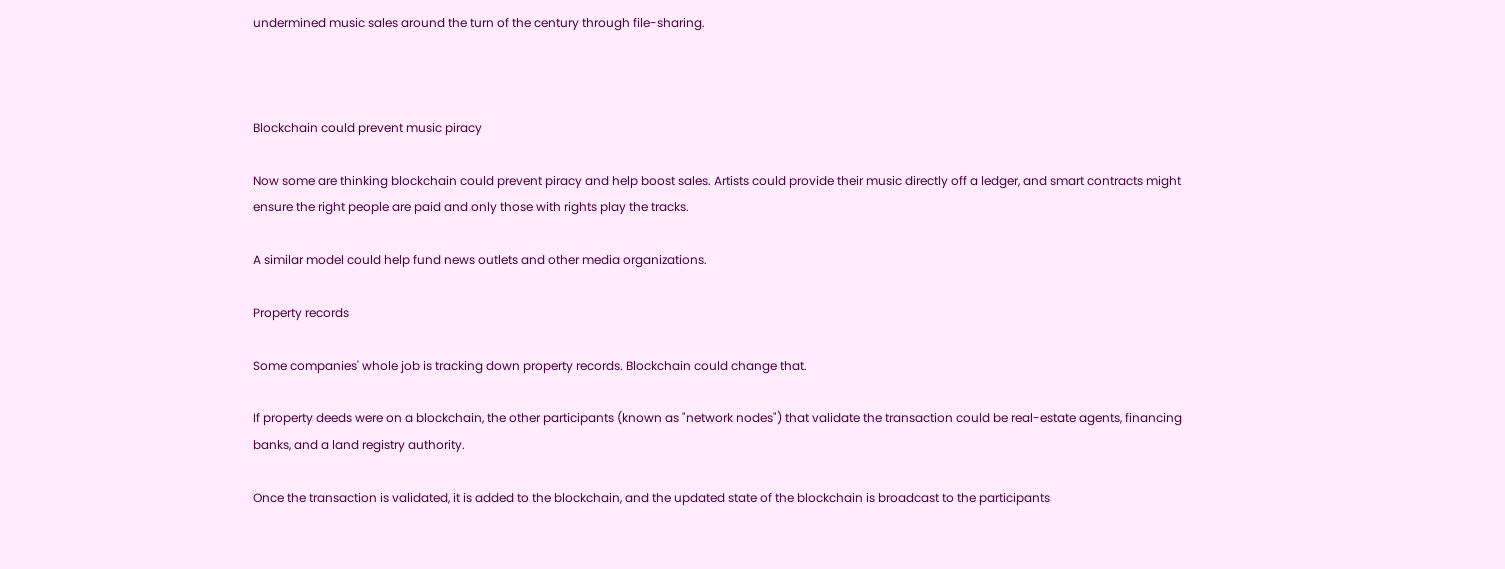undermined music sales around the turn of the century through file-sharing.



Blockchain could prevent music piracy

Now some are thinking blockchain could prevent piracy and help boost sales. Artists could provide their music directly off a ledger, and smart contracts might ensure the right people are paid and only those with rights play the tracks.

A similar model could help fund news outlets and other media organizations.

Property records

Some companies' whole job is tracking down property records. Blockchain could change that.

If property deeds were on a blockchain, the other participants (known as "network nodes") that validate the transaction could be real-estate agents, financing banks, and a land registry authority.

Once the transaction is validated, it is added to the blockchain, and the updated state of the blockchain is broadcast to the participants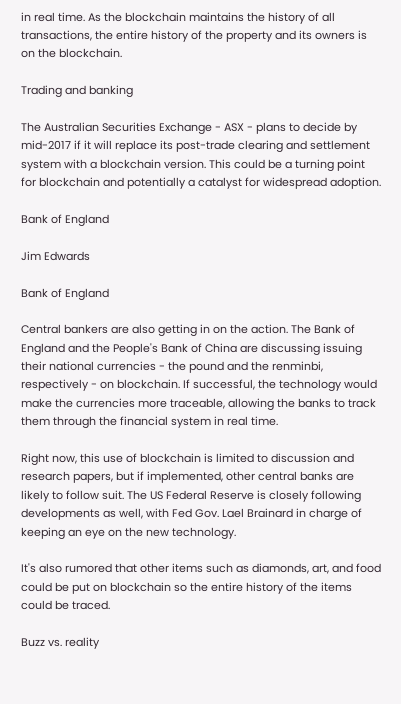in real time. As the blockchain maintains the history of all transactions, the entire history of the property and its owners is on the blockchain.

Trading and banking

The Australian Securities Exchange - ASX - plans to decide by mid-2017 if it will replace its post-trade clearing and settlement system with a blockchain version. This could be a turning point for blockchain and potentially a catalyst for widespread adoption.

Bank of England

Jim Edwards

Bank of England

Central bankers are also getting in on the action. The Bank of England and the People's Bank of China are discussing issuing their national currencies - the pound and the renminbi, respectively - on blockchain. If successful, the technology would make the currencies more traceable, allowing the banks to track them through the financial system in real time.

Right now, this use of blockchain is limited to discussion and research papers, but if implemented, other central banks are likely to follow suit. The US Federal Reserve is closely following developments as well, with Fed Gov. Lael Brainard in charge of keeping an eye on the new technology.

It's also rumored that other items such as diamonds, art, and food could be put on blockchain so the entire history of the items could be traced.

Buzz vs. reality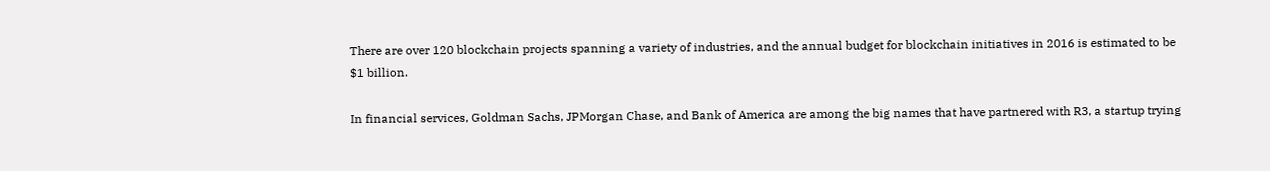There are over 120 blockchain projects spanning a variety of industries, and the annual budget for blockchain initiatives in 2016 is estimated to be $1 billion.

In financial services, Goldman Sachs, JPMorgan Chase, and Bank of America are among the big names that have partnered with R3, a startup trying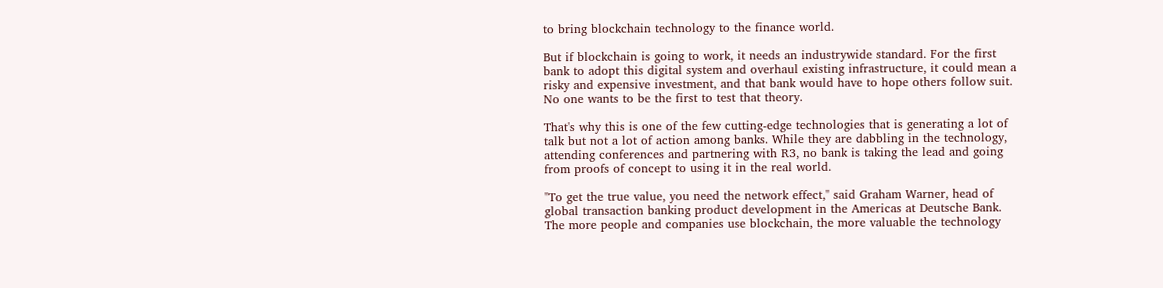to bring blockchain technology to the finance world.

But if blockchain is going to work, it needs an industrywide standard. For the first bank to adopt this digital system and overhaul existing infrastructure, it could mean a risky and expensive investment, and that bank would have to hope others follow suit. No one wants to be the first to test that theory.

That's why this is one of the few cutting-edge technologies that is generating a lot of talk but not a lot of action among banks. While they are dabbling in the technology, attending conferences and partnering with R3, no bank is taking the lead and going from proofs of concept to using it in the real world.

"To get the true value, you need the network effect," said Graham Warner, head of global transaction banking product development in the Americas at Deutsche Bank. The more people and companies use blockchain, the more valuable the technology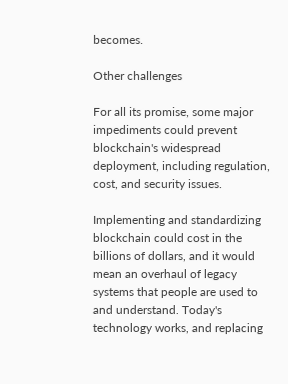becomes.

Other challenges

For all its promise, some major impediments could prevent blockchain's widespread deployment, including regulation, cost, and security issues.

Implementing and standardizing blockchain could cost in the billions of dollars, and it would mean an overhaul of legacy systems that people are used to and understand. Today's technology works, and replacing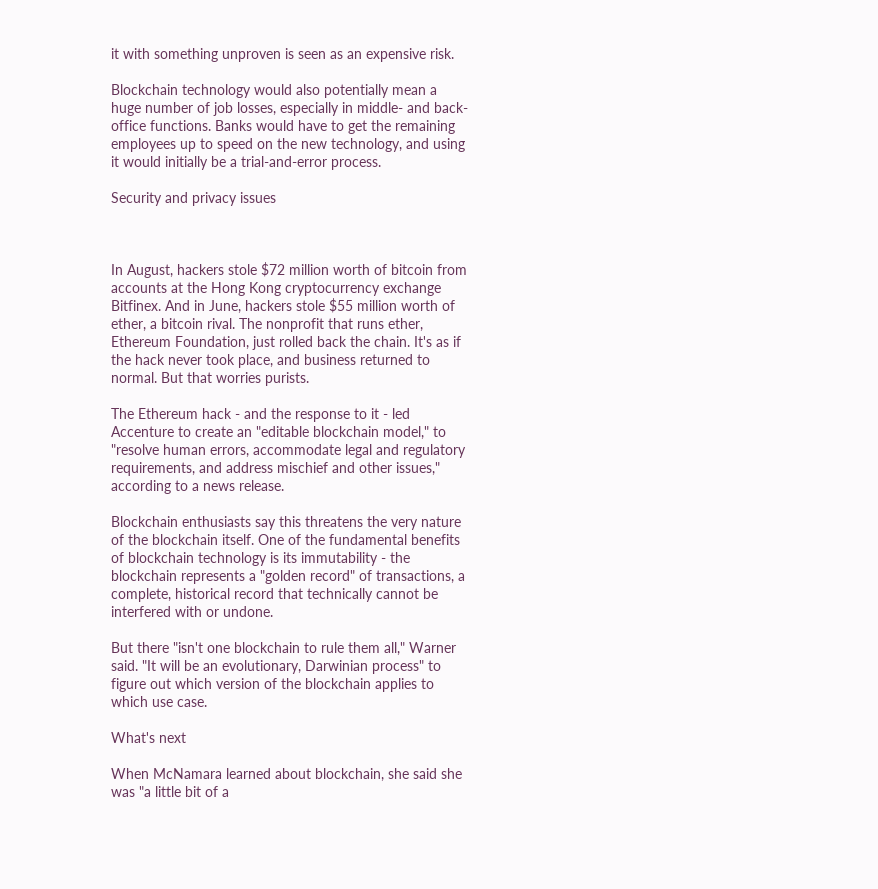it with something unproven is seen as an expensive risk.

Blockchain technology would also potentially mean a huge number of job losses, especially in middle- and back-office functions. Banks would have to get the remaining employees up to speed on the new technology, and using it would initially be a trial-and-error process.

Security and privacy issues



In August, hackers stole $72 million worth of bitcoin from accounts at the Hong Kong cryptocurrency exchange Bitfinex. And in June, hackers stole $55 million worth of ether, a bitcoin rival. The nonprofit that runs ether, Ethereum Foundation, just rolled back the chain. It's as if the hack never took place, and business returned to normal. But that worries purists.

The Ethereum hack - and the response to it - led Accenture to create an "editable blockchain model," to "resolve human errors, accommodate legal and regulatory requirements, and address mischief and other issues," according to a news release.

Blockchain enthusiasts say this threatens the very nature of the blockchain itself. One of the fundamental benefits of blockchain technology is its immutability - the blockchain represents a "golden record" of transactions, a complete, historical record that technically cannot be interfered with or undone.

But there "isn't one blockchain to rule them all," Warner said. "It will be an evolutionary, Darwinian process" to figure out which version of the blockchain applies to which use case.

What's next

When McNamara learned about blockchain, she said she was "a little bit of a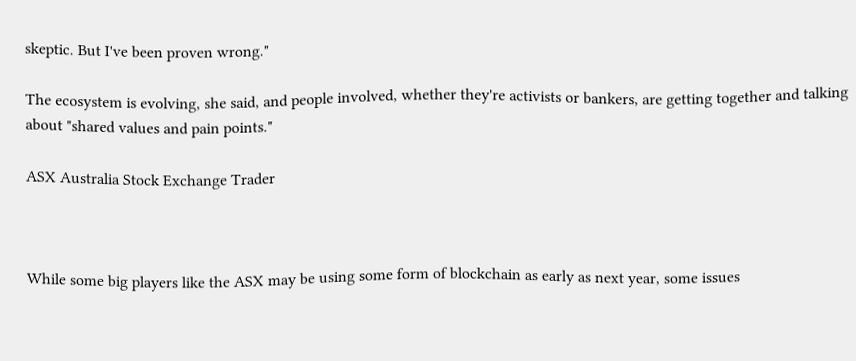skeptic. But I've been proven wrong."

The ecosystem is evolving, she said, and people involved, whether they're activists or bankers, are getting together and talking about "shared values and pain points."

ASX Australia Stock Exchange Trader



While some big players like the ASX may be using some form of blockchain as early as next year, some issues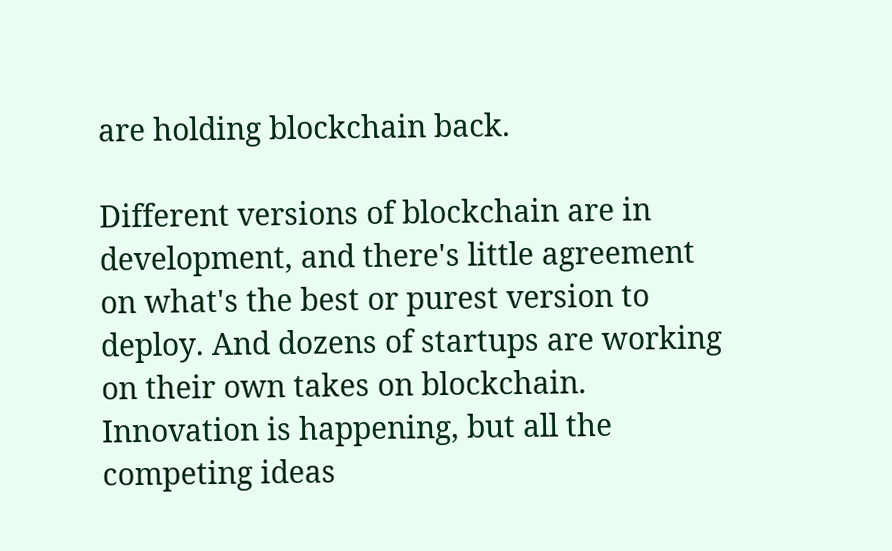are holding blockchain back.

Different versions of blockchain are in development, and there's little agreement on what's the best or purest version to deploy. And dozens of startups are working on their own takes on blockchain. Innovation is happening, but all the competing ideas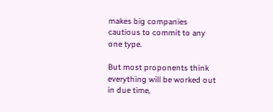makes big companies cautious to commit to any one type.

But most proponents think everything will be worked out in due time,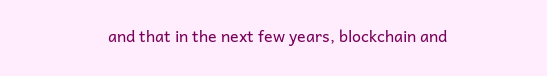and that in the next few years, blockchain and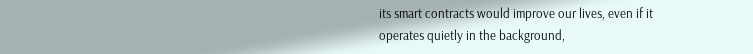its smart contracts would improve our lives, even if it operates quietly in the background,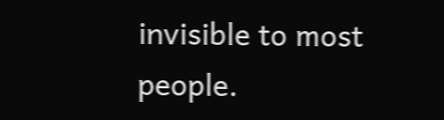invisible to most people.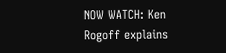NOW WATCH: Ken Rogoff explains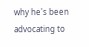why he's been advocating to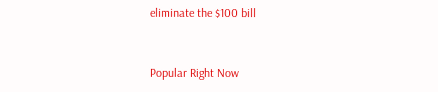eliminate the $100 bill


Popular Right Now